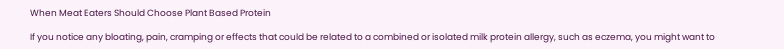When Meat Eaters Should Choose Plant Based Protein

If you notice any bloating, pain, cramping or effects that could be related to a combined or isolated milk protein allergy, such as eczema, you might want to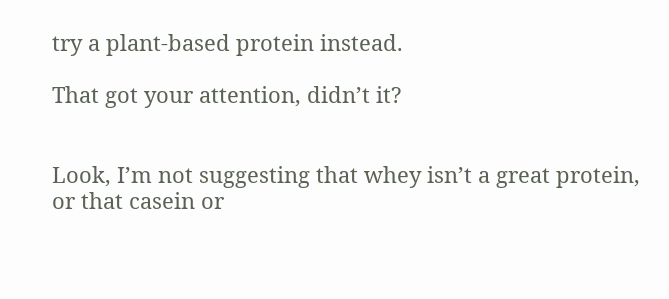try a plant-based protein instead.

That got your attention, didn’t it?


Look, I’m not suggesting that whey isn’t a great protein, or that casein or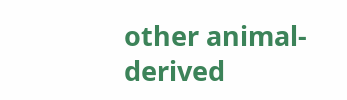other animal-derived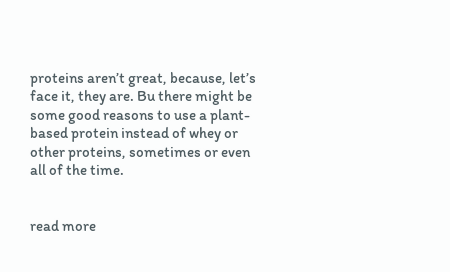proteins aren’t great, because, let’s face it, they are. Bu there might be some good reasons to use a plant-based protein instead of whey or other proteins, sometimes or even all of the time.


read more